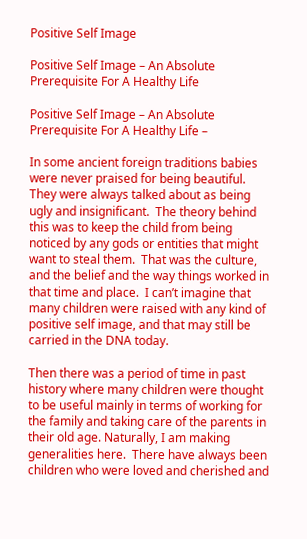Positive Self Image

Positive Self Image – An Absolute Prerequisite For A Healthy Life

Positive Self Image – An Absolute Prerequisite For A Healthy Life –

In some ancient foreign traditions babies were never praised for being beautiful.  They were always talked about as being ugly and insignificant.  The theory behind this was to keep the child from being noticed by any gods or entities that might want to steal them.  That was the culture, and the belief and the way things worked in that time and place.  I can’t imagine that many children were raised with any kind of positive self image, and that may still be carried in the DNA today.

Then there was a period of time in past history where many children were thought to be useful mainly in terms of working for the family and taking care of the parents in their old age. Naturally, I am making generalities here.  There have always been children who were loved and cherished and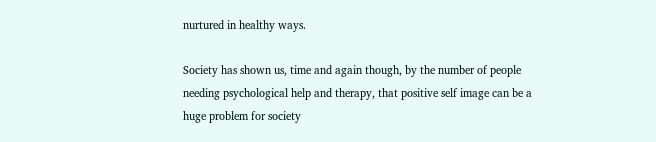nurtured in healthy ways.

Society has shown us, time and again though, by the number of people needing psychological help and therapy, that positive self image can be a huge problem for society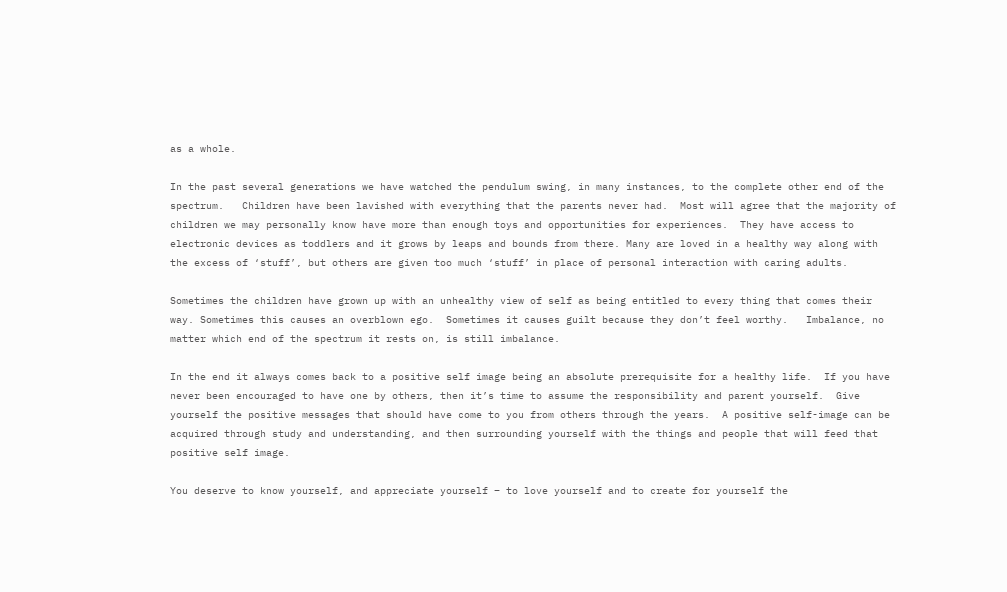as a whole.

In the past several generations we have watched the pendulum swing, in many instances, to the complete other end of the spectrum.   Children have been lavished with everything that the parents never had.  Most will agree that the majority of children we may personally know have more than enough toys and opportunities for experiences.  They have access to electronic devices as toddlers and it grows by leaps and bounds from there. Many are loved in a healthy way along with the excess of ‘stuff’, but others are given too much ‘stuff’ in place of personal interaction with caring adults.

Sometimes the children have grown up with an unhealthy view of self as being entitled to every thing that comes their way. Sometimes this causes an overblown ego.  Sometimes it causes guilt because they don’t feel worthy.   Imbalance, no matter which end of the spectrum it rests on, is still imbalance.

In the end it always comes back to a positive self image being an absolute prerequisite for a healthy life.  If you have never been encouraged to have one by others, then it’s time to assume the responsibility and parent yourself.  Give yourself the positive messages that should have come to you from others through the years.  A positive self-image can be acquired through study and understanding, and then surrounding yourself with the things and people that will feed that positive self image.

You deserve to know yourself, and appreciate yourself – to love yourself and to create for yourself the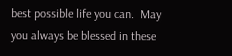best possible life you can.  May you always be blessed in these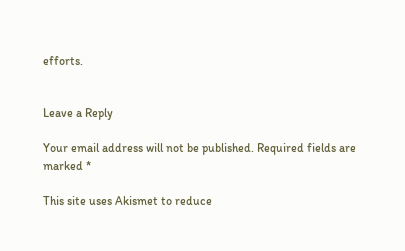efforts.


Leave a Reply

Your email address will not be published. Required fields are marked *

This site uses Akismet to reduce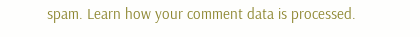spam. Learn how your comment data is processed.